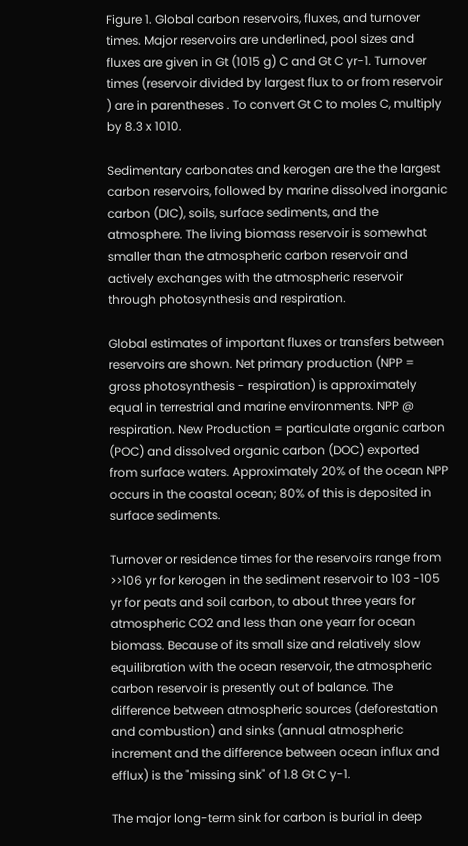Figure 1. Global carbon reservoirs, fluxes, and turnover times. Major reservoirs are underlined, pool sizes and fluxes are given in Gt (1015 g) C and Gt C yr-1. Turnover times (reservoir divided by largest flux to or from reservoir ) are in parentheses . To convert Gt C to moles C, multiply by 8.3 x 1010.

Sedimentary carbonates and kerogen are the the largest carbon reservoirs, followed by marine dissolved inorganic carbon (DIC), soils, surface sediments, and the atmosphere. The living biomass reservoir is somewhat smaller than the atmospheric carbon reservoir and actively exchanges with the atmospheric reservoir through photosynthesis and respiration.

Global estimates of important fluxes or transfers between reservoirs are shown. Net primary production (NPP = gross photosynthesis - respiration) is approximately equal in terrestrial and marine environments. NPP @ respiration. New Production = particulate organic carbon (POC) and dissolved organic carbon (DOC) exported from surface waters. Approximately 20% of the ocean NPP occurs in the coastal ocean; 80% of this is deposited in surface sediments.

Turnover or residence times for the reservoirs range from >>106 yr for kerogen in the sediment reservoir to 103 -105 yr for peats and soil carbon, to about three years for atmospheric CO2 and less than one yearr for ocean biomass. Because of its small size and relatively slow equilibration with the ocean reservoir, the atmospheric carbon reservoir is presently out of balance. The difference between atmospheric sources (deforestation and combustion) and sinks (annual atmospheric increment and the difference between ocean influx and efflux) is the "missing sink" of 1.8 Gt C y-1.

The major long-term sink for carbon is burial in deep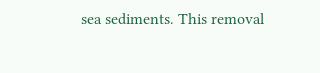sea sediments. This removal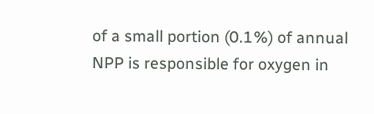of a small portion (0.1%) of annual NPP is responsible for oxygen in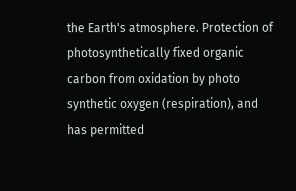the Earth's atmosphere. Protection of photosynthetically fixed organic carbon from oxidation by photo synthetic oxygen (respiration), and has permitted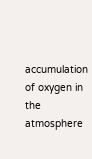accumulation of oxygen in the atmosphere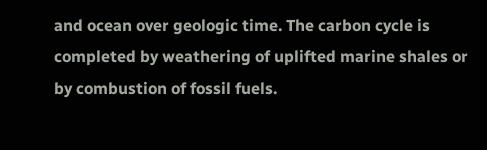and ocean over geologic time. The carbon cycle is completed by weathering of uplifted marine shales or by combustion of fossil fuels.